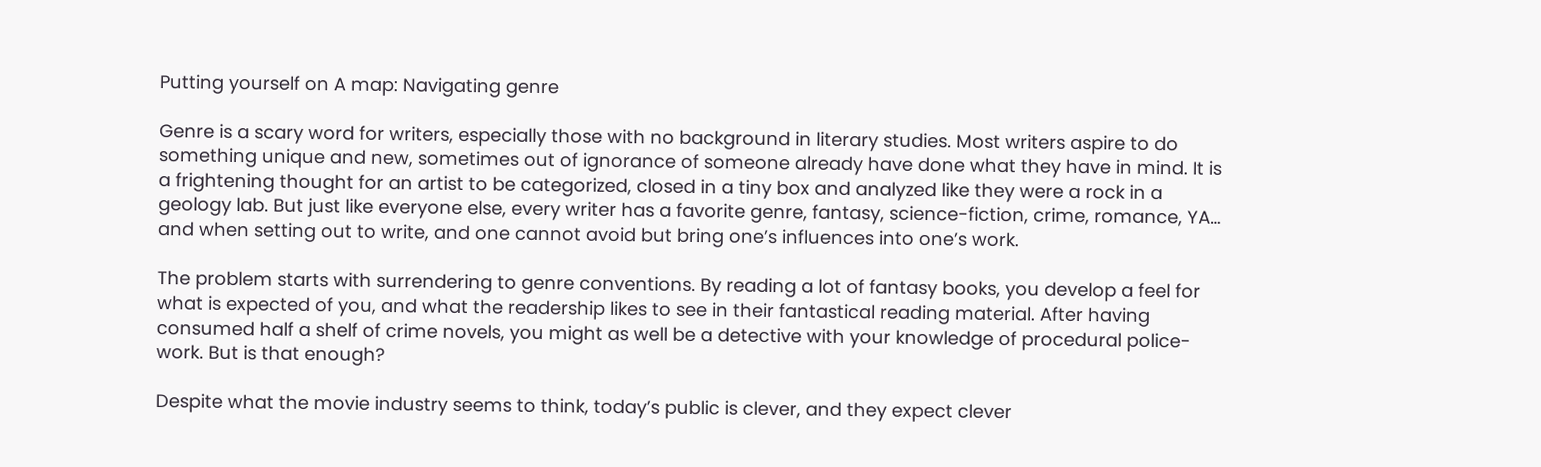Putting yourself on A map: Navigating genre

Genre is a scary word for writers, especially those with no background in literary studies. Most writers aspire to do something unique and new, sometimes out of ignorance of someone already have done what they have in mind. It is a frightening thought for an artist to be categorized, closed in a tiny box and analyzed like they were a rock in a geology lab. But just like everyone else, every writer has a favorite genre, fantasy, science-fiction, crime, romance, YA… and when setting out to write, and one cannot avoid but bring one’s influences into one’s work.

The problem starts with surrendering to genre conventions. By reading a lot of fantasy books, you develop a feel for what is expected of you, and what the readership likes to see in their fantastical reading material. After having consumed half a shelf of crime novels, you might as well be a detective with your knowledge of procedural police-work. But is that enough?

Despite what the movie industry seems to think, today’s public is clever, and they expect clever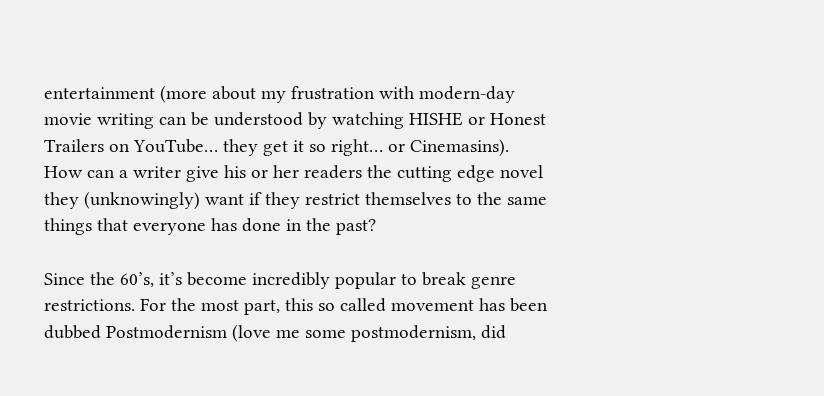entertainment (more about my frustration with modern-day movie writing can be understood by watching HISHE or Honest Trailers on YouTube… they get it so right… or Cinemasins). How can a writer give his or her readers the cutting edge novel they (unknowingly) want if they restrict themselves to the same things that everyone has done in the past?

Since the 60’s, it’s become incredibly popular to break genre restrictions. For the most part, this so called movement has been dubbed Postmodernism (love me some postmodernism, did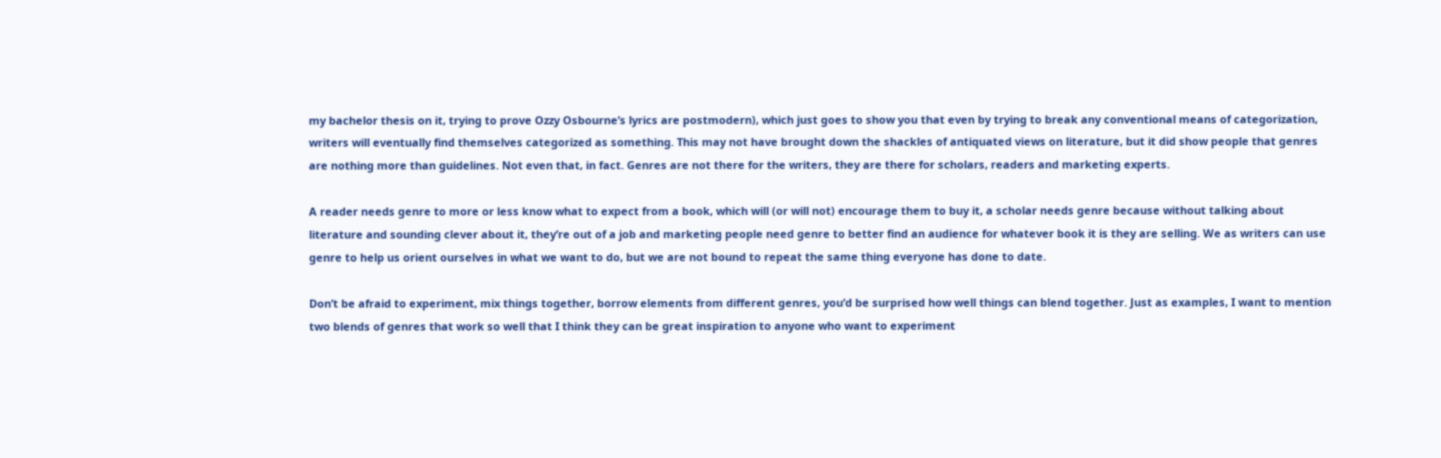my bachelor thesis on it, trying to prove Ozzy Osbourne’s lyrics are postmodern), which just goes to show you that even by trying to break any conventional means of categorization, writers will eventually find themselves categorized as something. This may not have brought down the shackles of antiquated views on literature, but it did show people that genres are nothing more than guidelines. Not even that, in fact. Genres are not there for the writers, they are there for scholars, readers and marketing experts.

A reader needs genre to more or less know what to expect from a book, which will (or will not) encourage them to buy it, a scholar needs genre because without talking about literature and sounding clever about it, they’re out of a job and marketing people need genre to better find an audience for whatever book it is they are selling. We as writers can use genre to help us orient ourselves in what we want to do, but we are not bound to repeat the same thing everyone has done to date.

Don’t be afraid to experiment, mix things together, borrow elements from different genres, you’d be surprised how well things can blend together. Just as examples, I want to mention two blends of genres that work so well that I think they can be great inspiration to anyone who want to experiment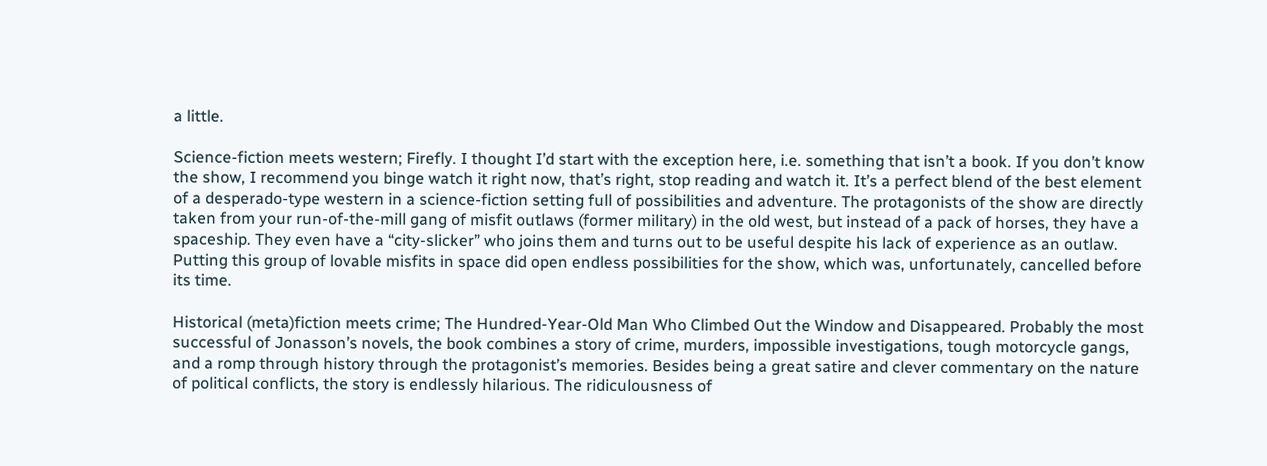a little.

Science-fiction meets western; Firefly. I thought I’d start with the exception here, i.e. something that isn’t a book. If you don’t know the show, I recommend you binge watch it right now, that’s right, stop reading and watch it. It’s a perfect blend of the best element of a desperado-type western in a science-fiction setting full of possibilities and adventure. The protagonists of the show are directly taken from your run-of-the-mill gang of misfit outlaws (former military) in the old west, but instead of a pack of horses, they have a spaceship. They even have a “city-slicker” who joins them and turns out to be useful despite his lack of experience as an outlaw. Putting this group of lovable misfits in space did open endless possibilities for the show, which was, unfortunately, cancelled before its time.

Historical (meta)fiction meets crime; The Hundred-Year-Old Man Who Climbed Out the Window and Disappeared. Probably the most successful of Jonasson’s novels, the book combines a story of crime, murders, impossible investigations, tough motorcycle gangs, and a romp through history through the protagonist’s memories. Besides being a great satire and clever commentary on the nature of political conflicts, the story is endlessly hilarious. The ridiculousness of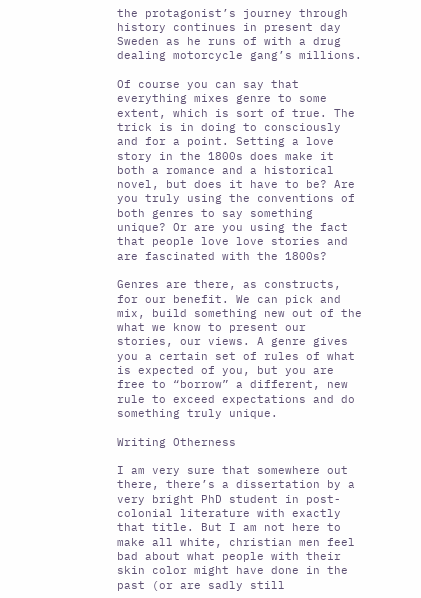the protagonist’s journey through history continues in present day Sweden as he runs of with a drug dealing motorcycle gang’s millions.

Of course you can say that everything mixes genre to some extent, which is sort of true. The trick is in doing to consciously and for a point. Setting a love story in the 1800s does make it both a romance and a historical novel, but does it have to be? Are you truly using the conventions of both genres to say something unique? Or are you using the fact that people love love stories and are fascinated with the 1800s?

Genres are there, as constructs, for our benefit. We can pick and mix, build something new out of the what we know to present our stories, our views. A genre gives you a certain set of rules of what is expected of you, but you are free to “borrow” a different, new rule to exceed expectations and do something truly unique.

Writing Otherness

I am very sure that somewhere out there, there’s a dissertation by a very bright PhD student in post-colonial literature with exactly that title. But I am not here to make all white, christian men feel bad about what people with their skin color might have done in the past (or are sadly still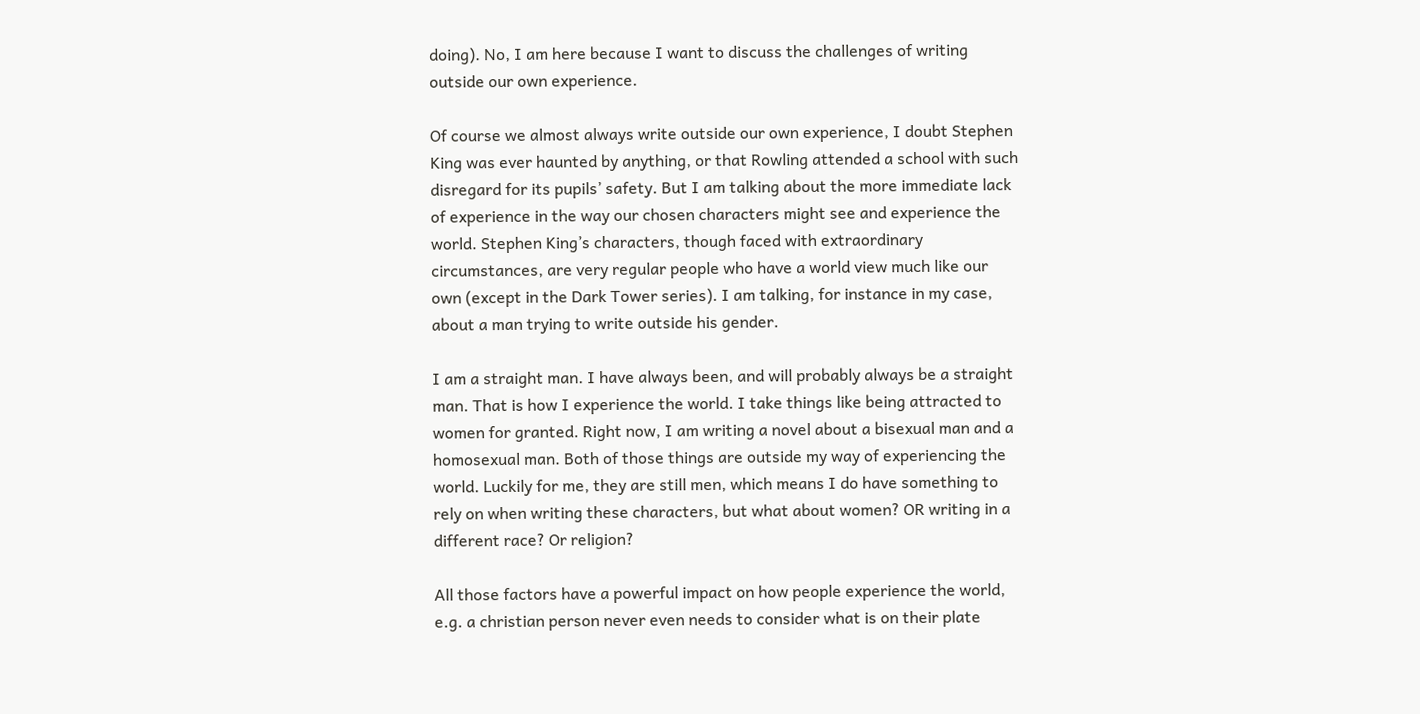doing). No, I am here because I want to discuss the challenges of writing outside our own experience.

Of course we almost always write outside our own experience, I doubt Stephen King was ever haunted by anything, or that Rowling attended a school with such disregard for its pupils’ safety. But I am talking about the more immediate lack of experience in the way our chosen characters might see and experience the world. Stephen King’s characters, though faced with extraordinary circumstances, are very regular people who have a world view much like our own (except in the Dark Tower series). I am talking, for instance in my case, about a man trying to write outside his gender.

I am a straight man. I have always been, and will probably always be a straight man. That is how I experience the world. I take things like being attracted to women for granted. Right now, I am writing a novel about a bisexual man and a homosexual man. Both of those things are outside my way of experiencing the world. Luckily for me, they are still men, which means I do have something to rely on when writing these characters, but what about women? OR writing in a different race? Or religion?

All those factors have a powerful impact on how people experience the world, e.g. a christian person never even needs to consider what is on their plate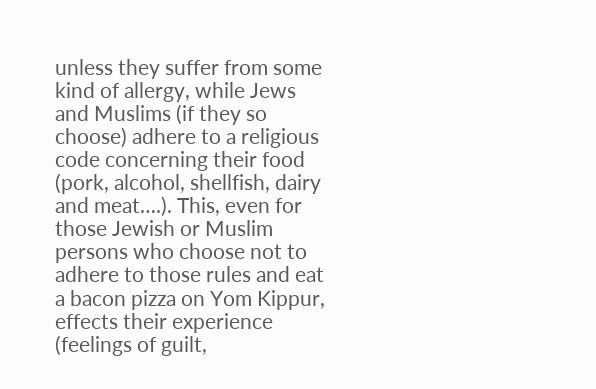unless they suffer from some kind of allergy, while Jews and Muslims (if they so choose) adhere to a religious code concerning their food (pork, alcohol, shellfish, dairy and meat….). This, even for those Jewish or Muslim persons who choose not to adhere to those rules and eat a bacon pizza on Yom Kippur, effects their experience (feelings of guilt,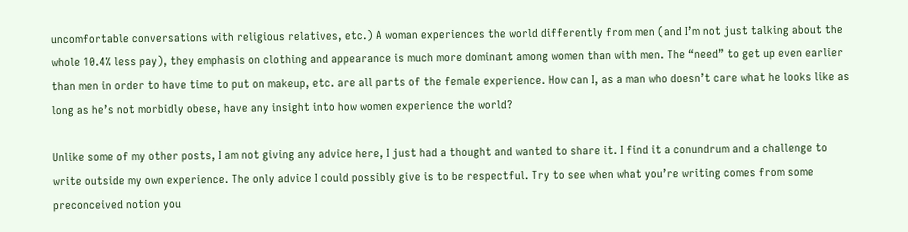uncomfortable conversations with religious relatives, etc.) A woman experiences the world differently from men (and I’m not just talking about the whole 10.4% less pay), they emphasis on clothing and appearance is much more dominant among women than with men. The “need” to get up even earlier than men in order to have time to put on makeup, etc. are all parts of the female experience. How can I, as a man who doesn’t care what he looks like as long as he’s not morbidly obese, have any insight into how women experience the world?

Unlike some of my other posts, I am not giving any advice here, I just had a thought and wanted to share it. I find it a conundrum and a challenge to write outside my own experience. The only advice I could possibly give is to be respectful. Try to see when what you’re writing comes from some preconceived notion you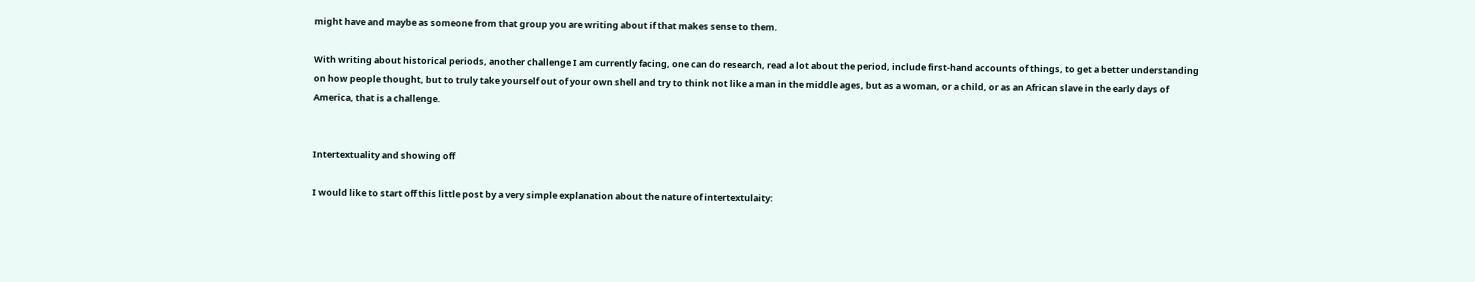might have and maybe as someone from that group you are writing about if that makes sense to them.

With writing about historical periods, another challenge I am currently facing, one can do research, read a lot about the period, include first-hand accounts of things, to get a better understanding on how people thought, but to truly take yourself out of your own shell and try to think not like a man in the middle ages, but as a woman, or a child, or as an African slave in the early days of America, that is a challenge.


Intertextuality and showing off

I would like to start off this little post by a very simple explanation about the nature of intertextulaity: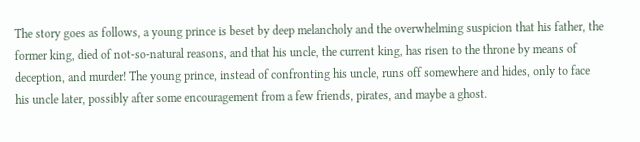The story goes as follows, a young prince is beset by deep melancholy and the overwhelming suspicion that his father, the former king, died of not-so-natural reasons, and that his uncle, the current king, has risen to the throne by means of deception, and murder! The young prince, instead of confronting his uncle, runs off somewhere and hides, only to face his uncle later, possibly after some encouragement from a few friends, pirates, and maybe a ghost.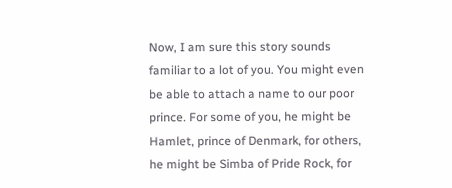Now, I am sure this story sounds familiar to a lot of you. You might even be able to attach a name to our poor prince. For some of you, he might be Hamlet, prince of Denmark, for others, he might be Simba of Pride Rock, for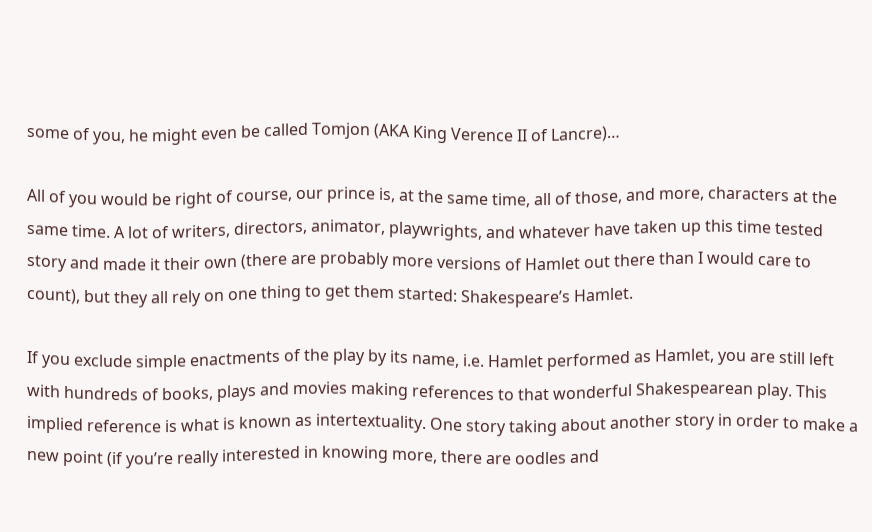some of you, he might even be called Tomjon (AKA King Verence II of Lancre)…

All of you would be right of course, our prince is, at the same time, all of those, and more, characters at the same time. A lot of writers, directors, animator, playwrights, and whatever have taken up this time tested story and made it their own (there are probably more versions of Hamlet out there than I would care to count), but they all rely on one thing to get them started: Shakespeare’s Hamlet.

If you exclude simple enactments of the play by its name, i.e. Hamlet performed as Hamlet, you are still left with hundreds of books, plays and movies making references to that wonderful Shakespearean play. This implied reference is what is known as intertextuality. One story taking about another story in order to make a new point (if you’re really interested in knowing more, there are oodles and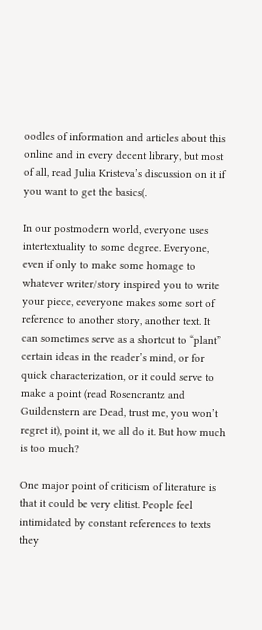oodles of information and articles about this online and in every decent library, but most of all, read Julia Kristeva’s discussion on it if you want to get the basics(.

In our postmodern world, everyone uses intertextuality to some degree. Everyone, even if only to make some homage to whatever writer/story inspired you to write your piece, eeveryone makes some sort of reference to another story, another text. It can sometimes serve as a shortcut to “plant” certain ideas in the reader’s mind, or for quick characterization, or it could serve to make a point (read Rosencrantz and Guildenstern are Dead, trust me, you won’t regret it), point it, we all do it. But how much is too much?

One major point of criticism of literature is that it could be very elitist. People feel intimidated by constant references to texts they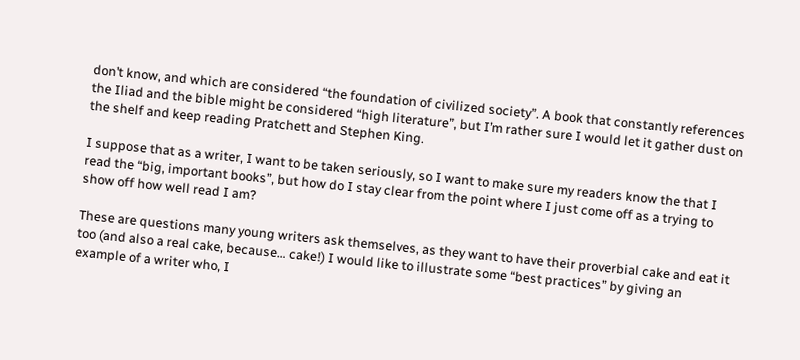don’t know, and which are considered “the foundation of civilized society”. A book that constantly references the Iliad and the bible might be considered “high literature”, but I’m rather sure I would let it gather dust on the shelf and keep reading Pratchett and Stephen King.

I suppose that as a writer, I want to be taken seriously, so I want to make sure my readers know the that I read the “big, important books”, but how do I stay clear from the point where I just come off as a trying to show off how well read I am?

These are questions many young writers ask themselves, as they want to have their proverbial cake and eat it too (and also a real cake, because… cake!) I would like to illustrate some “best practices” by giving an example of a writer who, I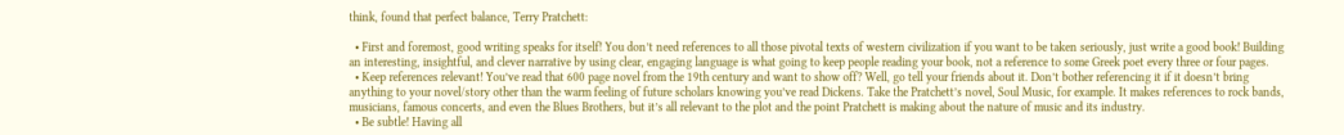think, found that perfect balance, Terry Pratchett:

  • First and foremost, good writing speaks for itself! You don’t need references to all those pivotal texts of western civilization if you want to be taken seriously, just write a good book! Building an interesting, insightful, and clever narrative by using clear, engaging language is what going to keep people reading your book, not a reference to some Greek poet every three or four pages.
  • Keep references relevant! You’ve read that 600 page novel from the 19th century and want to show off? Well, go tell your friends about it. Don’t bother referencing it if it doesn’t bring anything to your novel/story other than the warm feeling of future scholars knowing you’ve read Dickens. Take the Pratchett’s novel, Soul Music, for example. It makes references to rock bands, musicians, famous concerts, and even the Blues Brothers, but it’s all relevant to the plot and the point Pratchett is making about the nature of music and its industry.
  • Be subtle! Having all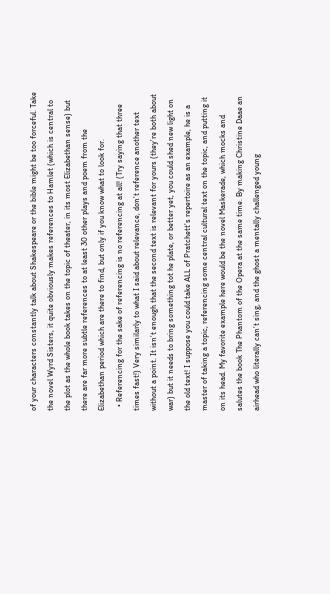of your characters constantly talk about Shakespeare or the bible might be too forceful. Take the novel Wyrd Sisters, it quite obviously makes references to Hamlet (which is central to the plot as the whole book takes on the topic of theater, in its most Elizabethan sense) but there are far more subtle references to at least 30 other plays and poem from the Elizabethan period which are there to find, but only if you know what to look for.
  • Referencing for the sake of referencing is no referencing at all! (Try saying that three times fast!) Very similarly to what I said about relevance, don’t reference another text without a point. It isn’t enough that the second text is relevant for yours (they’re both about war) but it needs to bring something tot he plate, or better yet, you could shed new light on the old text! I suppose you could take ALL of Pratchett’s repertoire as an example, he is a master of taking a topic, referencing some central cultural text on the topic, and putting it on its head. My favorite example here would be the novel Maskerade, which mocks and salutes the book The Phantom of the Opera at the same time. By making Christine Daae an airhead who literally can’t sing, and the ghost a mentally challenged young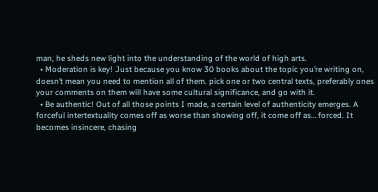man, he sheds new light into the understanding of the world of high arts.
  • Moderation is key! Just because you know 30 books about the topic you’re writing on, doesn’t mean you need to mention all of them. pick one or two central texts, preferably ones your comments on them will have some cultural significance, and go with it.
  • Be authentic! Out of all those points I made, a certain level of authenticity emerges. A forceful intertextuality comes off as worse than showing off, it come off as… forced. It becomes insincere, chasing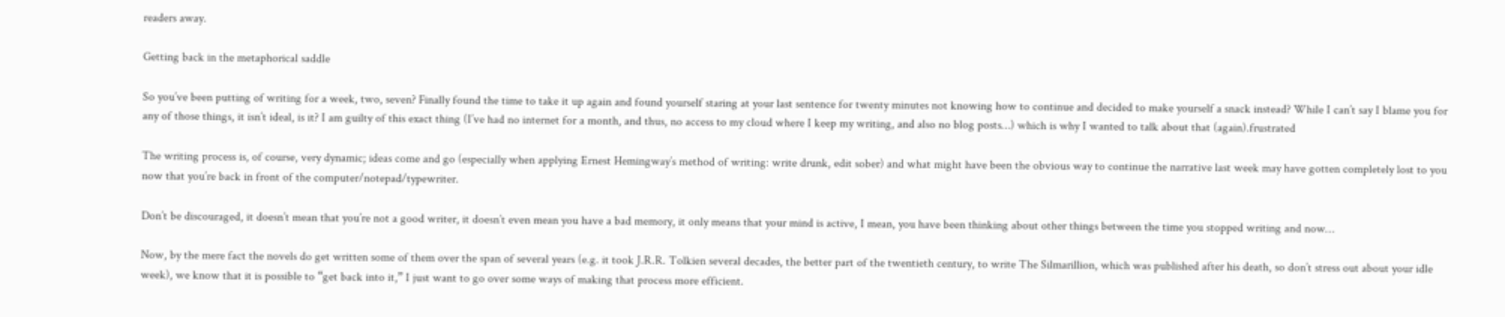readers away.

Getting back in the metaphorical saddle

So you’ve been putting of writing for a week, two, seven? Finally found the time to take it up again and found yourself staring at your last sentence for twenty minutes not knowing how to continue and decided to make yourself a snack instead? While I can’t say I blame you for any of those things, it isn’t ideal, is it? I am guilty of this exact thing (I’ve had no internet for a month, and thus, no access to my cloud where I keep my writing, and also no blog posts…) which is why I wanted to talk about that (again).frustrated

The writing process is, of course, very dynamic; ideas come and go (especially when applying Ernest Hemingway’s method of writing: write drunk, edit sober) and what might have been the obvious way to continue the narrative last week may have gotten completely lost to you now that you’re back in front of the computer/notepad/typewriter.

Don’t be discouraged, it doesn’t mean that you’re not a good writer, it doesn’t even mean you have a bad memory, it only means that your mind is active, I mean, you have been thinking about other things between the time you stopped writing and now…

Now, by the mere fact the novels do get written some of them over the span of several years (e.g. it took J.R.R. Tolkien several decades, the better part of the twentieth century, to write The Silmarillion, which was published after his death, so don’t stress out about your idle week), we know that it is possible to “get back into it,” I just want to go over some ways of making that process more efficient.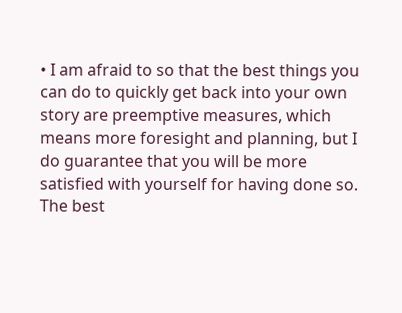• I am afraid to so that the best things you can do to quickly get back into your own story are preemptive measures, which means more foresight and planning, but I do guarantee that you will be more satisfied with yourself for having done so. The best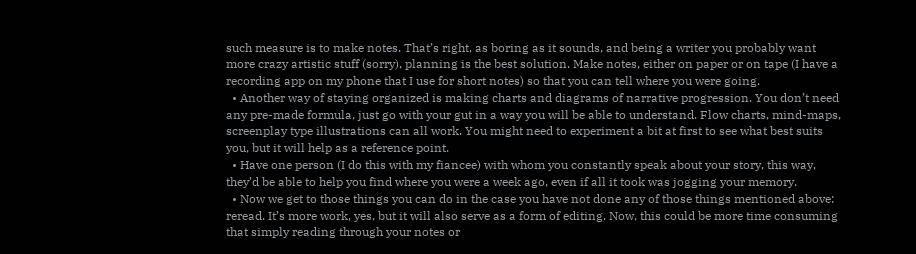such measure is to make notes. That’s right, as boring as it sounds, and being a writer you probably want more crazy artistic stuff (sorry), planning is the best solution. Make notes, either on paper or on tape (I have a recording app on my phone that I use for short notes) so that you can tell where you were going.
  • Another way of staying organized is making charts and diagrams of narrative progression. You don’t need any pre-made formula, just go with your gut in a way you will be able to understand. Flow charts, mind-maps, screenplay type illustrations can all work. You might need to experiment a bit at first to see what best suits you, but it will help as a reference point.
  • Have one person (I do this with my fiancee) with whom you constantly speak about your story, this way, they’d be able to help you find where you were a week ago, even if all it took was jogging your memory.
  • Now we get to those things you can do in the case you have not done any of those things mentioned above: reread. It’s more work, yes, but it will also serve as a form of editing. Now, this could be more time consuming that simply reading through your notes or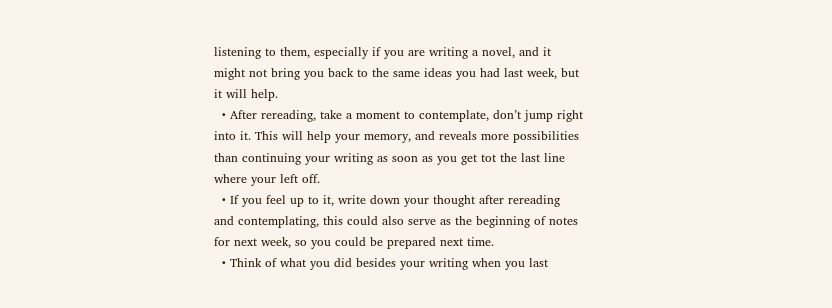listening to them, especially if you are writing a novel, and it might not bring you back to the same ideas you had last week, but it will help.
  • After rereading, take a moment to contemplate, don’t jump right into it. This will help your memory, and reveals more possibilities than continuing your writing as soon as you get tot the last line where your left off.
  • If you feel up to it, write down your thought after rereading and contemplating, this could also serve as the beginning of notes for next week, so you could be prepared next time.
  • Think of what you did besides your writing when you last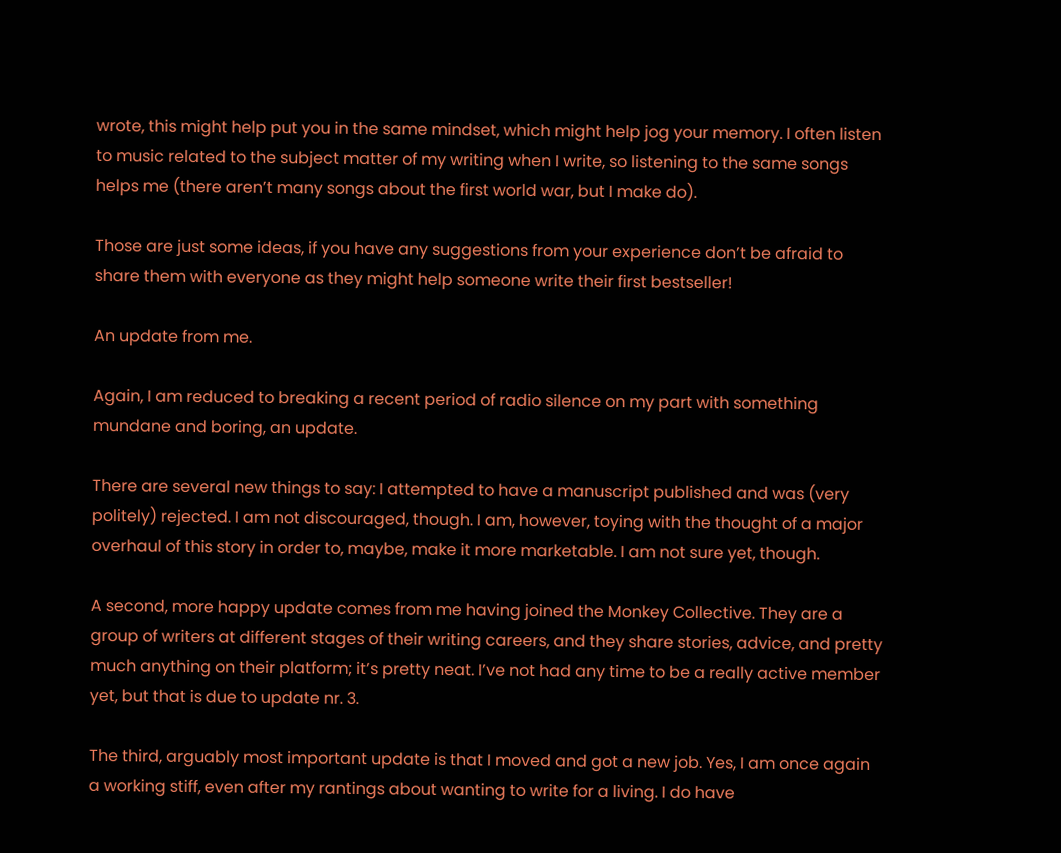wrote, this might help put you in the same mindset, which might help jog your memory. I often listen to music related to the subject matter of my writing when I write, so listening to the same songs helps me (there aren’t many songs about the first world war, but I make do).

Those are just some ideas, if you have any suggestions from your experience don’t be afraid to share them with everyone as they might help someone write their first bestseller!

An update from me.

Again, I am reduced to breaking a recent period of radio silence on my part with something mundane and boring, an update.

There are several new things to say: I attempted to have a manuscript published and was (very politely) rejected. I am not discouraged, though. I am, however, toying with the thought of a major overhaul of this story in order to, maybe, make it more marketable. I am not sure yet, though.

A second, more happy update comes from me having joined the Monkey Collective. They are a group of writers at different stages of their writing careers, and they share stories, advice, and pretty much anything on their platform; it’s pretty neat. I’ve not had any time to be a really active member yet, but that is due to update nr. 3.

The third, arguably most important update is that I moved and got a new job. Yes, I am once again a working stiff, even after my rantings about wanting to write for a living. I do have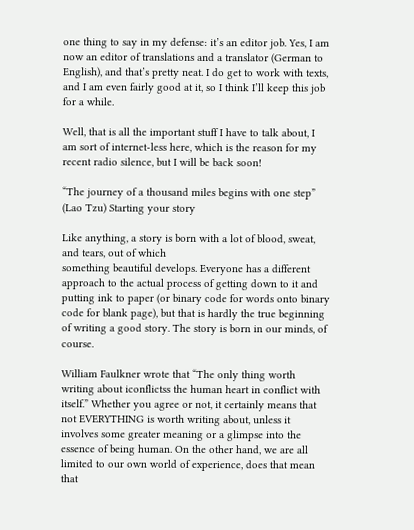one thing to say in my defense: it’s an editor job. Yes, I am now an editor of translations and a translator (German to English), and that’s pretty neat. I do get to work with texts, and I am even fairly good at it, so I think I’ll keep this job for a while.

Well, that is all the important stuff I have to talk about, I am sort of internet-less here, which is the reason for my recent radio silence, but I will be back soon!

“The journey of a thousand miles begins with one step” (Lao Tzu) Starting your story

Like anything, a story is born with a lot of blood, sweat, and tears, out of which
something beautiful develops. Everyone has a different approach to the actual process of getting down to it and putting ink to paper (or binary code for words onto binary code for blank page), but that is hardly the true beginning of writing a good story. The story is born in our minds, of course.

William Faulkner wrote that “The only thing worth writing about iconflictss the human heart in conflict with itself.” Whether you agree or not, it certainly means that not EVERYTHING is worth writing about, unless it involves some greater meaning or a glimpse into the essence of being human. On the other hand, we are all limited to our own world of experience, does that mean that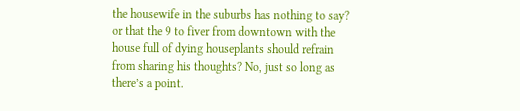the housewife in the suburbs has nothing to say? or that the 9 to fiver from downtown with the house full of dying houseplants should refrain from sharing his thoughts? No, just so long as there’s a point.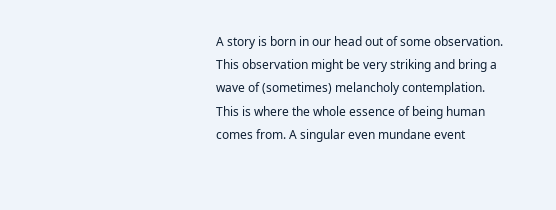A story is born in our head out of some observation. This observation might be very striking and bring a wave of (sometimes) melancholy contemplation. This is where the whole essence of being human comes from. A singular even mundane event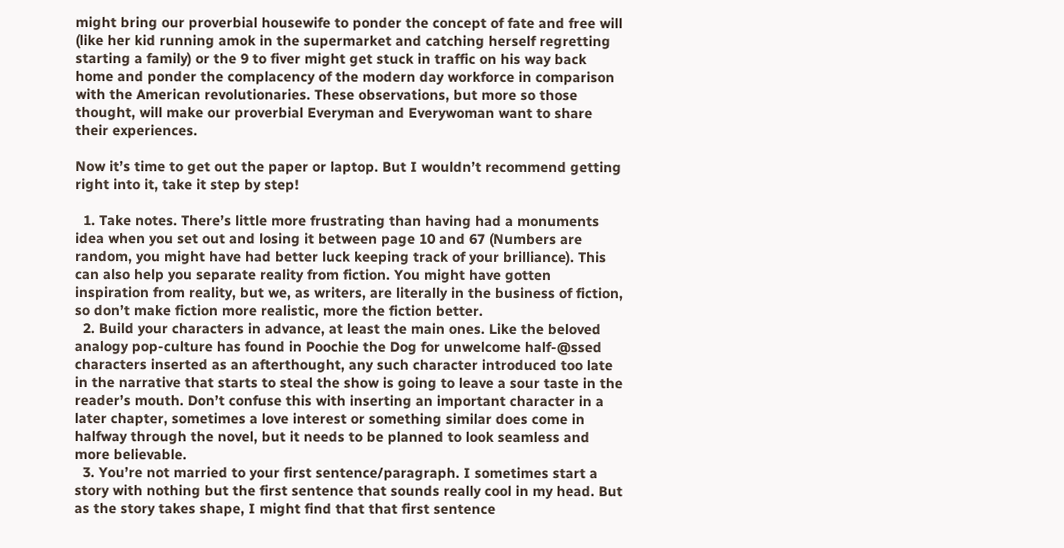might bring our proverbial housewife to ponder the concept of fate and free will (like her kid running amok in the supermarket and catching herself regretting starting a family) or the 9 to fiver might get stuck in traffic on his way back home and ponder the complacency of the modern day workforce in comparison with the American revolutionaries. These observations, but more so those thought, will make our proverbial Everyman and Everywoman want to share their experiences.

Now it’s time to get out the paper or laptop. But I wouldn’t recommend getting right into it, take it step by step!

  1. Take notes. There’s little more frustrating than having had a monuments idea when you set out and losing it between page 10 and 67 (Numbers are random, you might have had better luck keeping track of your brilliance). This can also help you separate reality from fiction. You might have gotten inspiration from reality, but we, as writers, are literally in the business of fiction, so don’t make fiction more realistic, more the fiction better.
  2. Build your characters in advance, at least the main ones. Like the beloved analogy pop-culture has found in Poochie the Dog for unwelcome half-@ssed characters inserted as an afterthought, any such character introduced too late in the narrative that starts to steal the show is going to leave a sour taste in the reader’s mouth. Don’t confuse this with inserting an important character in a later chapter, sometimes a love interest or something similar does come in halfway through the novel, but it needs to be planned to look seamless and more believable.
  3. You’re not married to your first sentence/paragraph. I sometimes start a story with nothing but the first sentence that sounds really cool in my head. But as the story takes shape, I might find that that first sentence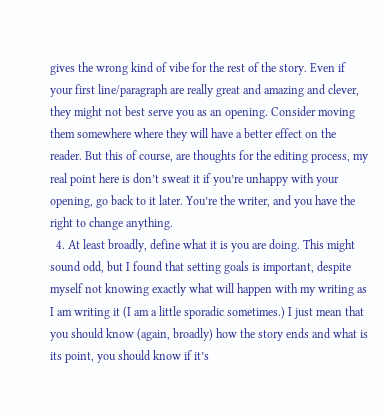gives the wrong kind of vibe for the rest of the story. Even if your first line/paragraph are really great and amazing and clever, they might not best serve you as an opening. Consider moving them somewhere where they will have a better effect on the reader. But this of course, are thoughts for the editing process, my real point here is don’t sweat it if you’re unhappy with your opening, go back to it later. You’re the writer, and you have the right to change anything.
  4. At least broadly, define what it is you are doing. This might sound odd, but I found that setting goals is important, despite myself not knowing exactly what will happen with my writing as I am writing it (I am a little sporadic sometimes.) I just mean that you should know (again, broadly) how the story ends and what is its point, you should know if it’s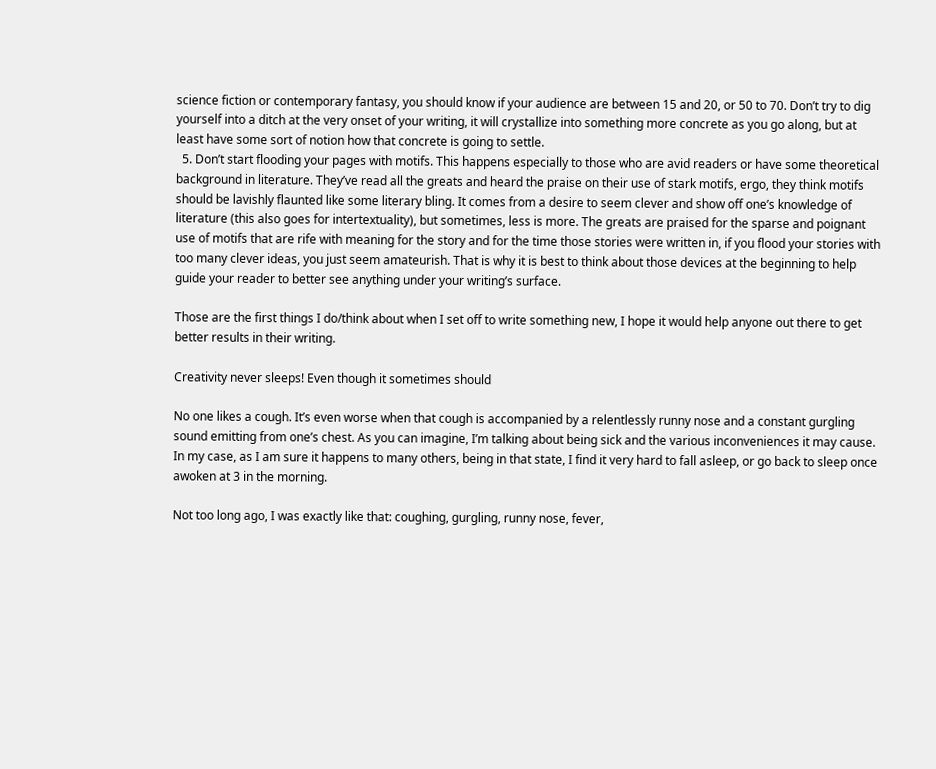science fiction or contemporary fantasy, you should know if your audience are between 15 and 20, or 50 to 70. Don’t try to dig yourself into a ditch at the very onset of your writing, it will crystallize into something more concrete as you go along, but at least have some sort of notion how that concrete is going to settle.
  5. Don’t start flooding your pages with motifs. This happens especially to those who are avid readers or have some theoretical background in literature. They’ve read all the greats and heard the praise on their use of stark motifs, ergo, they think motifs should be lavishly flaunted like some literary bling. It comes from a desire to seem clever and show off one’s knowledge of literature (this also goes for intertextuality), but sometimes, less is more. The greats are praised for the sparse and poignant use of motifs that are rife with meaning for the story and for the time those stories were written in, if you flood your stories with too many clever ideas, you just seem amateurish. That is why it is best to think about those devices at the beginning to help guide your reader to better see anything under your writing’s surface.

Those are the first things I do/think about when I set off to write something new, I hope it would help anyone out there to get better results in their writing.

Creativity never sleeps! Even though it sometimes should

No one likes a cough. It’s even worse when that cough is accompanied by a relentlessly runny nose and a constant gurgling sound emitting from one’s chest. As you can imagine, I’m talking about being sick and the various inconveniences it may cause. In my case, as I am sure it happens to many others, being in that state, I find it very hard to fall asleep, or go back to sleep once awoken at 3 in the morning.

Not too long ago, I was exactly like that: coughing, gurgling, runny nose, fever,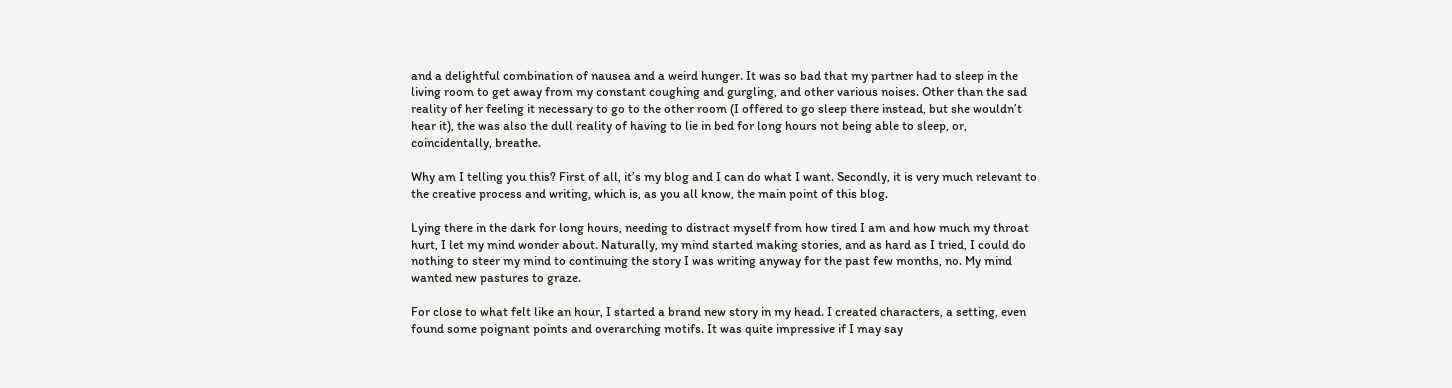and a delightful combination of nausea and a weird hunger. It was so bad that my partner had to sleep in the living room to get away from my constant coughing and gurgling, and other various noises. Other than the sad reality of her feeling it necessary to go to the other room (I offered to go sleep there instead, but she wouldn’t hear it), the was also the dull reality of having to lie in bed for long hours not being able to sleep, or, coincidentally, breathe.

Why am I telling you this? First of all, it’s my blog and I can do what I want. Secondly, it is very much relevant to the creative process and writing, which is, as you all know, the main point of this blog.

Lying there in the dark for long hours, needing to distract myself from how tired I am and how much my throat hurt, I let my mind wonder about. Naturally, my mind started making stories, and as hard as I tried, I could do nothing to steer my mind to continuing the story I was writing anyway for the past few months, no. My mind wanted new pastures to graze.

For close to what felt like an hour, I started a brand new story in my head. I created characters, a setting, even found some poignant points and overarching motifs. It was quite impressive if I may say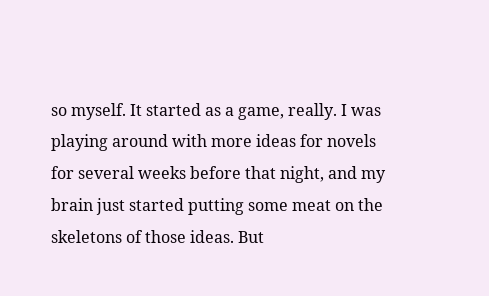so myself. It started as a game, really. I was playing around with more ideas for novels for several weeks before that night, and my brain just started putting some meat on the skeletons of those ideas. But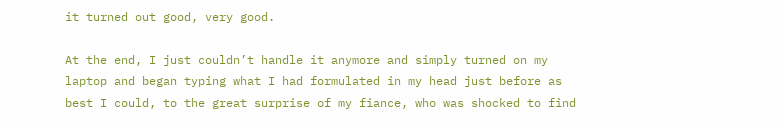it turned out good, very good.

At the end, I just couldn’t handle it anymore and simply turned on my laptop and began typing what I had formulated in my head just before as best I could, to the great surprise of my fiance, who was shocked to find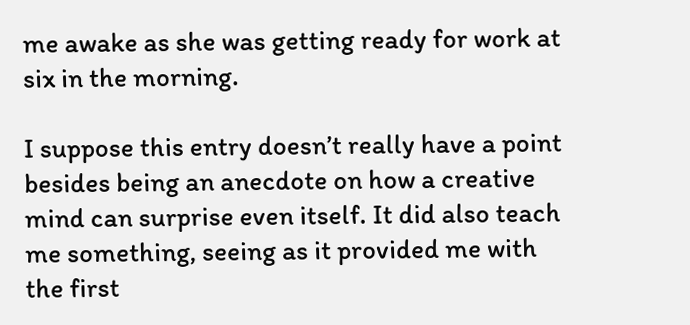me awake as she was getting ready for work at six in the morning.

I suppose this entry doesn’t really have a point besides being an anecdote on how a creative mind can surprise even itself. It did also teach me something, seeing as it provided me with the first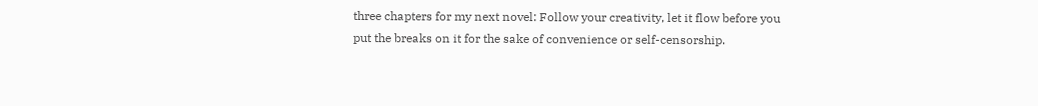three chapters for my next novel: Follow your creativity, let it flow before you put the breaks on it for the sake of convenience or self-censorship.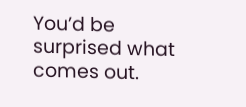You’d be surprised what comes out.